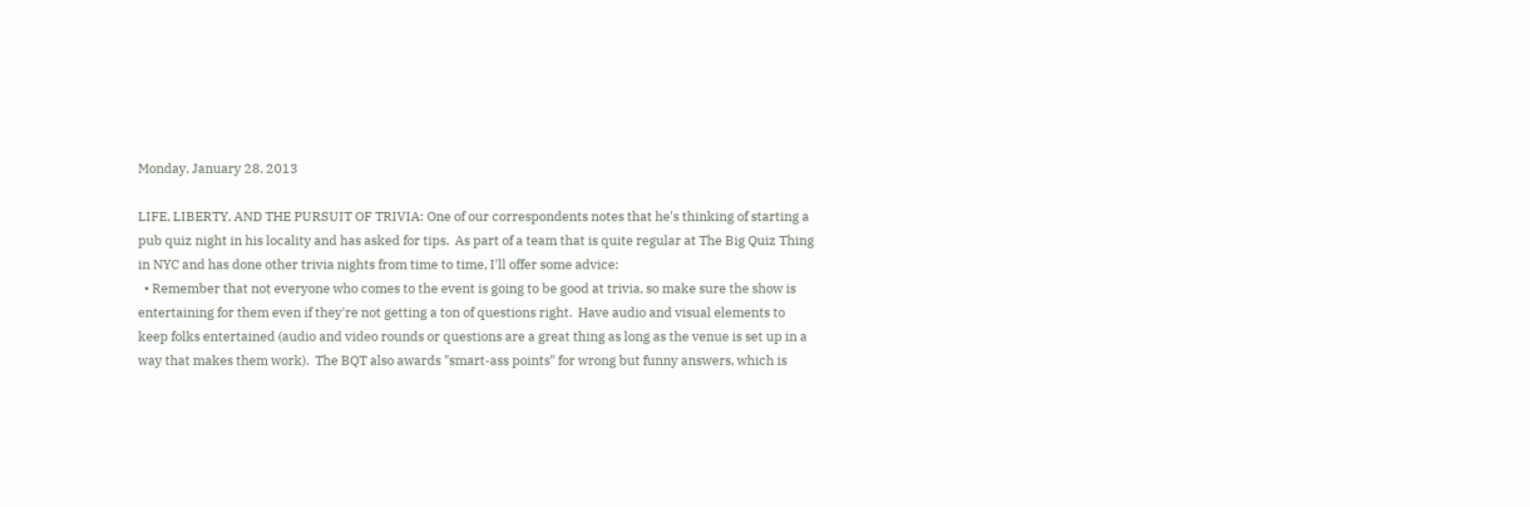Monday, January 28, 2013

LIFE, LIBERTY, AND THE PURSUIT OF TRIVIA: One of our correspondents notes that he's thinking of starting a pub quiz night in his locality and has asked for tips.  As part of a team that is quite regular at The Big Quiz Thing in NYC and has done other trivia nights from time to time, I'll offer some advice:
  • Remember that not everyone who comes to the event is going to be good at trivia, so make sure the show is entertaining for them even if they're not getting a ton of questions right.  Have audio and visual elements to keep folks entertained (audio and video rounds or questions are a great thing as long as the venue is set up in a way that makes them work).  The BQT also awards "smart-ass points" for wrong but funny answers, which is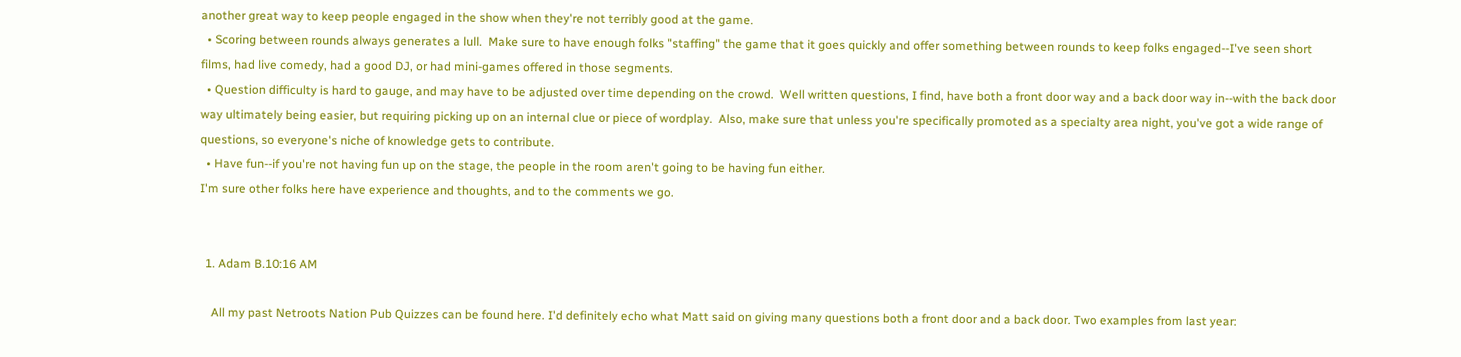another great way to keep people engaged in the show when they're not terribly good at the game.
  • Scoring between rounds always generates a lull.  Make sure to have enough folks "staffing" the game that it goes quickly and offer something between rounds to keep folks engaged--I've seen short films, had live comedy, had a good DJ, or had mini-games offered in those segments.
  • Question difficulty is hard to gauge, and may have to be adjusted over time depending on the crowd.  Well written questions, I find, have both a front door way and a back door way in--with the back door way ultimately being easier, but requiring picking up on an internal clue or piece of wordplay.  Also, make sure that unless you're specifically promoted as a specialty area night, you've got a wide range of questions, so everyone's niche of knowledge gets to contribute.
  • Have fun--if you're not having fun up on the stage, the people in the room aren't going to be having fun either.
I'm sure other folks here have experience and thoughts, and to the comments we go.


  1. Adam B.10:16 AM

    All my past Netroots Nation Pub Quizzes can be found here. I'd definitely echo what Matt said on giving many questions both a front door and a back door. Two examples from last year: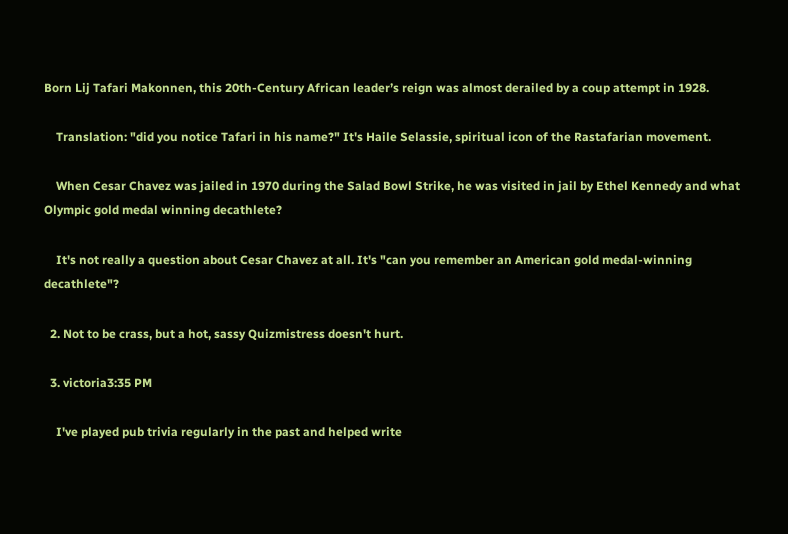Born Lij Tafari Makonnen, this 20th-Century African leader’s reign was almost derailed by a coup attempt in 1928.

    Translation: "did you notice Tafari in his name?" It's Haile Selassie, spiritual icon of the Rastafarian movement.

    When Cesar Chavez was jailed in 1970 during the Salad Bowl Strike, he was visited in jail by Ethel Kennedy and what Olympic gold medal winning decathlete?

    It's not really a question about Cesar Chavez at all. It's "can you remember an American gold medal-winning decathlete"?

  2. Not to be crass, but a hot, sassy Quizmistress doesn't hurt.

  3. victoria3:35 PM

    I've played pub trivia regularly in the past and helped write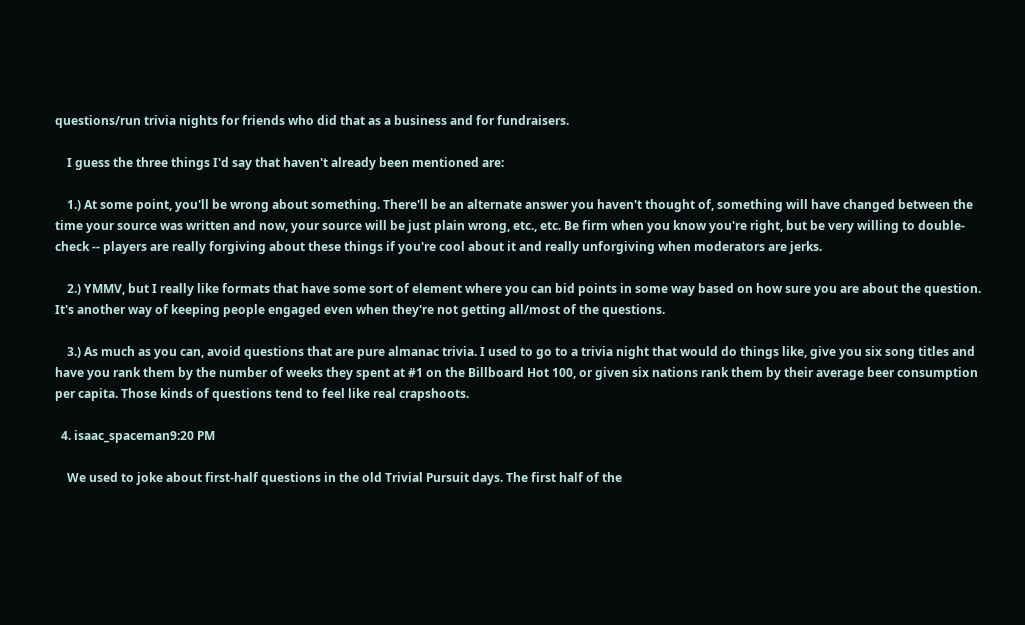questions/run trivia nights for friends who did that as a business and for fundraisers.

    I guess the three things I'd say that haven't already been mentioned are:

    1.) At some point, you'll be wrong about something. There'll be an alternate answer you haven't thought of, something will have changed between the time your source was written and now, your source will be just plain wrong, etc., etc. Be firm when you know you're right, but be very willing to double-check -- players are really forgiving about these things if you're cool about it and really unforgiving when moderators are jerks.

    2.) YMMV, but I really like formats that have some sort of element where you can bid points in some way based on how sure you are about the question. It's another way of keeping people engaged even when they're not getting all/most of the questions.

    3.) As much as you can, avoid questions that are pure almanac trivia. I used to go to a trivia night that would do things like, give you six song titles and have you rank them by the number of weeks they spent at #1 on the Billboard Hot 100, or given six nations rank them by their average beer consumption per capita. Those kinds of questions tend to feel like real crapshoots.

  4. isaac_spaceman9:20 PM

    We used to joke about first-half questions in the old Trivial Pursuit days. The first half of the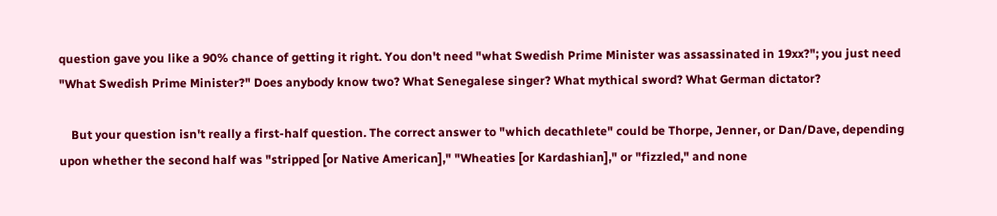question gave you like a 90% chance of getting it right. You don't need "what Swedish Prime Minister was assassinated in 19xx?"; you just need "What Swedish Prime Minister?" Does anybody know two? What Senegalese singer? What mythical sword? What German dictator?

    But your question isn't really a first-half question. The correct answer to "which decathlete" could be Thorpe, Jenner, or Dan/Dave, depending upon whether the second half was "stripped [or Native American]," "Wheaties [or Kardashian]," or "fizzled," and none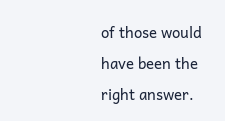of those would have been the right answer.